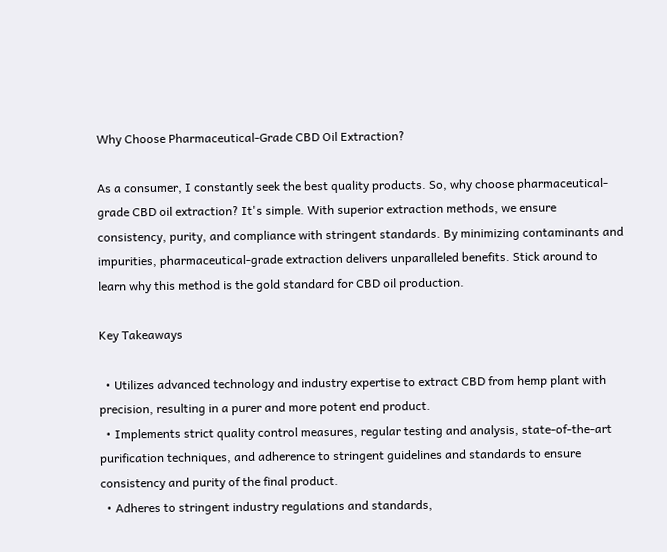Why Choose Pharmaceutical-Grade CBD Oil Extraction?

As a consumer, I constantly seek the best quality products. So, why choose pharmaceutical-grade CBD oil extraction? It's simple. With superior extraction methods, we ensure consistency, purity, and compliance with stringent standards. By minimizing contaminants and impurities, pharmaceutical-grade extraction delivers unparalleled benefits. Stick around to learn why this method is the gold standard for CBD oil production.

Key Takeaways

  • Utilizes advanced technology and industry expertise to extract CBD from hemp plant with precision, resulting in a purer and more potent end product.
  • Implements strict quality control measures, regular testing and analysis, state-of-the-art purification techniques, and adherence to stringent guidelines and standards to ensure consistency and purity of the final product.
  • Adheres to stringent industry regulations and standards,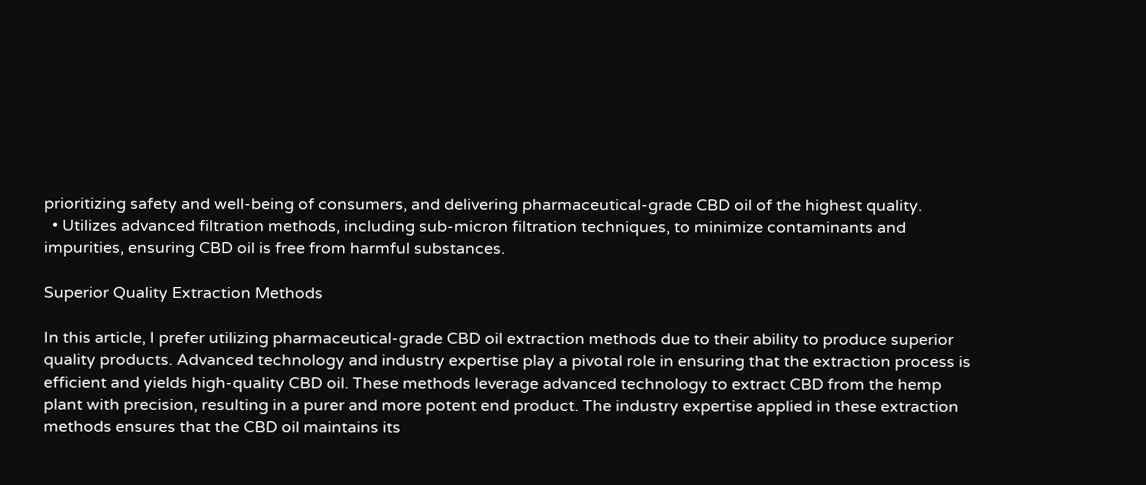prioritizing safety and well-being of consumers, and delivering pharmaceutical-grade CBD oil of the highest quality.
  • Utilizes advanced filtration methods, including sub-micron filtration techniques, to minimize contaminants and impurities, ensuring CBD oil is free from harmful substances.

Superior Quality Extraction Methods

In this article, I prefer utilizing pharmaceutical-grade CBD oil extraction methods due to their ability to produce superior quality products. Advanced technology and industry expertise play a pivotal role in ensuring that the extraction process is efficient and yields high-quality CBD oil. These methods leverage advanced technology to extract CBD from the hemp plant with precision, resulting in a purer and more potent end product. The industry expertise applied in these extraction methods ensures that the CBD oil maintains its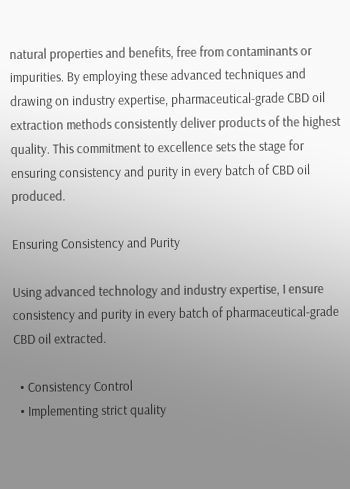natural properties and benefits, free from contaminants or impurities. By employing these advanced techniques and drawing on industry expertise, pharmaceutical-grade CBD oil extraction methods consistently deliver products of the highest quality. This commitment to excellence sets the stage for ensuring consistency and purity in every batch of CBD oil produced.

Ensuring Consistency and Purity

Using advanced technology and industry expertise, I ensure consistency and purity in every batch of pharmaceutical-grade CBD oil extracted.

  • Consistency Control
  • Implementing strict quality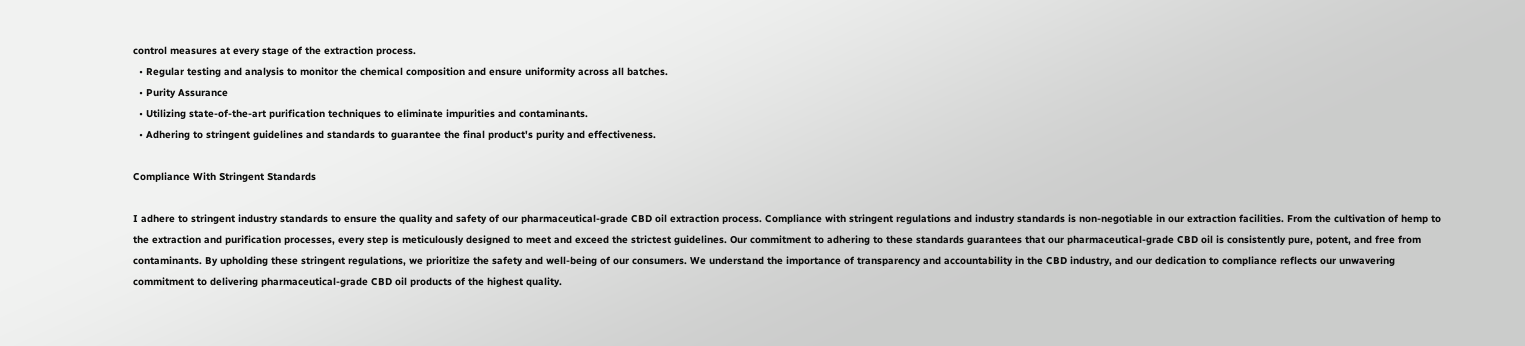control measures at every stage of the extraction process.
  • Regular testing and analysis to monitor the chemical composition and ensure uniformity across all batches.
  • Purity Assurance
  • Utilizing state-of-the-art purification techniques to eliminate impurities and contaminants.
  • Adhering to stringent guidelines and standards to guarantee the final product's purity and effectiveness.

Compliance With Stringent Standards

I adhere to stringent industry standards to ensure the quality and safety of our pharmaceutical-grade CBD oil extraction process. Compliance with stringent regulations and industry standards is non-negotiable in our extraction facilities. From the cultivation of hemp to the extraction and purification processes, every step is meticulously designed to meet and exceed the strictest guidelines. Our commitment to adhering to these standards guarantees that our pharmaceutical-grade CBD oil is consistently pure, potent, and free from contaminants. By upholding these stringent regulations, we prioritize the safety and well-being of our consumers. We understand the importance of transparency and accountability in the CBD industry, and our dedication to compliance reflects our unwavering commitment to delivering pharmaceutical-grade CBD oil products of the highest quality.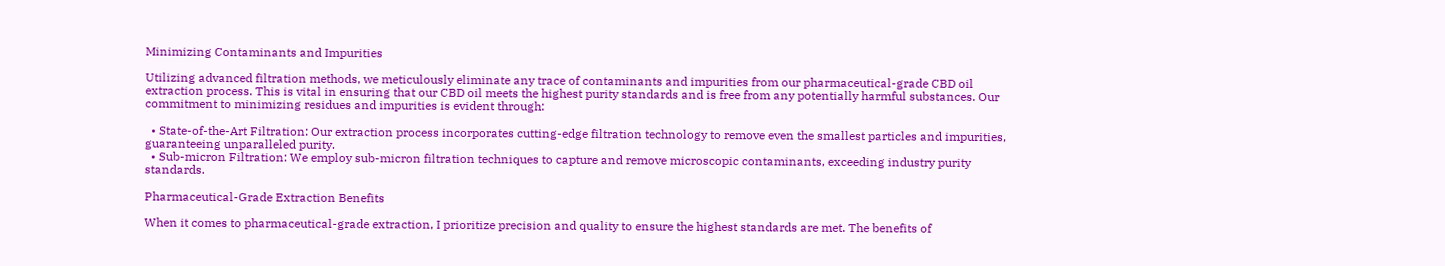Minimizing Contaminants and Impurities

Utilizing advanced filtration methods, we meticulously eliminate any trace of contaminants and impurities from our pharmaceutical-grade CBD oil extraction process. This is vital in ensuring that our CBD oil meets the highest purity standards and is free from any potentially harmful substances. Our commitment to minimizing residues and impurities is evident through:

  • State-of-the-Art Filtration: Our extraction process incorporates cutting-edge filtration technology to remove even the smallest particles and impurities, guaranteeing unparalleled purity.
  • Sub-micron Filtration: We employ sub-micron filtration techniques to capture and remove microscopic contaminants, exceeding industry purity standards.

Pharmaceutical-Grade Extraction Benefits

When it comes to pharmaceutical-grade extraction, I prioritize precision and quality to ensure the highest standards are met. The benefits of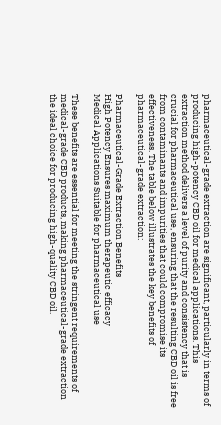pharmaceutical-grade extraction are significant, particularly in terms of producing high-potency CBD oil for medical applications. This extraction method delivers a level of purity and consistency that is crucial for pharmaceutical use, ensuring that the resulting CBD oil is free from contaminants and impurities that could compromise its effectiveness. The table below illustrates the key benefits of pharmaceutical-grade extraction:

Pharmaceutical-Grade Extraction Benefits
High Potency Ensures maximum therapeutic efficacy
Medical Applications Suitable for pharmaceutical use

These benefits are essential for meeting the stringent requirements of medical-grade CBD products, making pharmaceutical-grade extraction the ideal choice for producing high-quality CBD oil.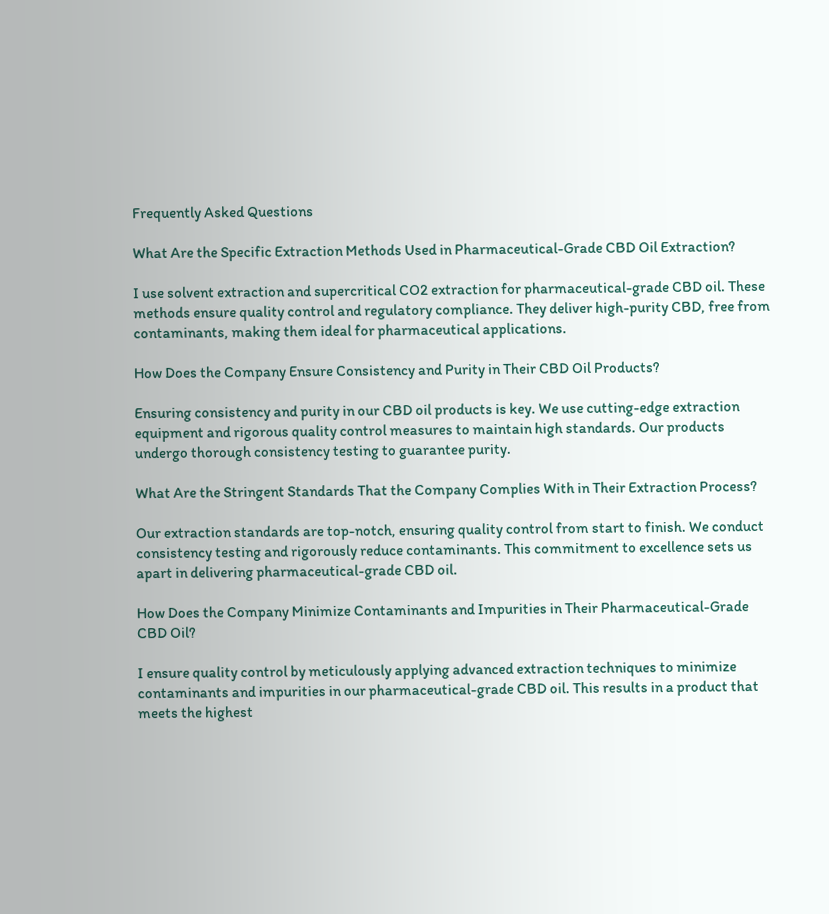Frequently Asked Questions

What Are the Specific Extraction Methods Used in Pharmaceutical-Grade CBD Oil Extraction?

I use solvent extraction and supercritical CO2 extraction for pharmaceutical-grade CBD oil. These methods ensure quality control and regulatory compliance. They deliver high-purity CBD, free from contaminants, making them ideal for pharmaceutical applications.

How Does the Company Ensure Consistency and Purity in Their CBD Oil Products?

Ensuring consistency and purity in our CBD oil products is key. We use cutting-edge extraction equipment and rigorous quality control measures to maintain high standards. Our products undergo thorough consistency testing to guarantee purity.

What Are the Stringent Standards That the Company Complies With in Their Extraction Process?

Our extraction standards are top-notch, ensuring quality control from start to finish. We conduct consistency testing and rigorously reduce contaminants. This commitment to excellence sets us apart in delivering pharmaceutical-grade CBD oil.

How Does the Company Minimize Contaminants and Impurities in Their Pharmaceutical-Grade CBD Oil?

I ensure quality control by meticulously applying advanced extraction techniques to minimize contaminants and impurities in our pharmaceutical-grade CBD oil. This results in a product that meets the highest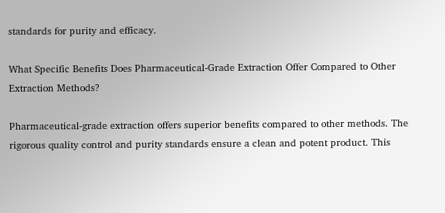standards for purity and efficacy.

What Specific Benefits Does Pharmaceutical-Grade Extraction Offer Compared to Other Extraction Methods?

Pharmaceutical-grade extraction offers superior benefits compared to other methods. The rigorous quality control and purity standards ensure a clean and potent product. This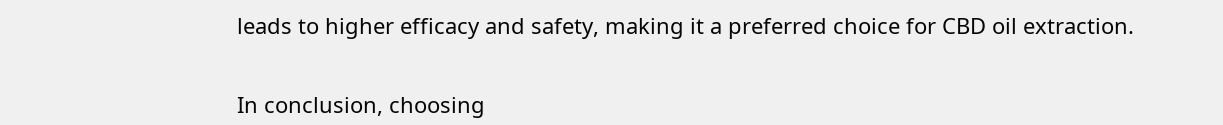leads to higher efficacy and safety, making it a preferred choice for CBD oil extraction.


In conclusion, choosing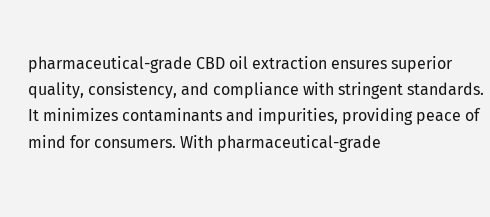pharmaceutical-grade CBD oil extraction ensures superior quality, consistency, and compliance with stringent standards. It minimizes contaminants and impurities, providing peace of mind for consumers. With pharmaceutical-grade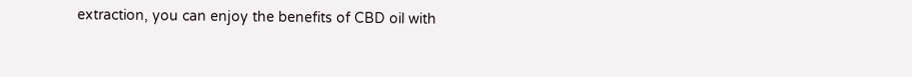extraction, you can enjoy the benefits of CBD oil with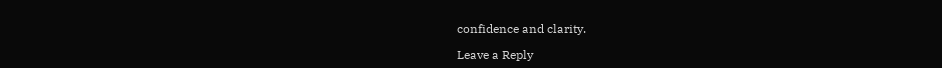confidence and clarity.

Leave a Reply